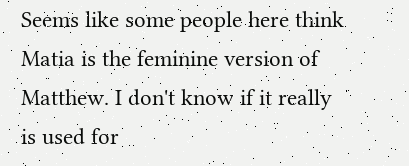Seems like some people here think Matia is the feminine version of Matthew. I don't know if it really is used for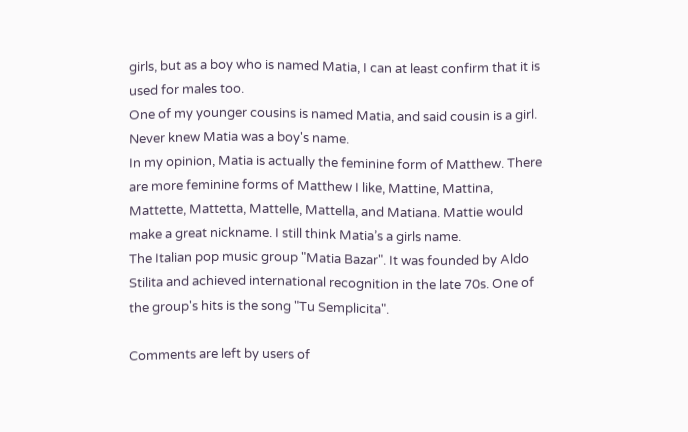girls, but as a boy who is named Matia, I can at least confirm that it is used for males too.
One of my younger cousins is named Matia, and said cousin is a girl. Never knew Matia was a boy's name.
In my opinion, Matia is actually the feminine form of Matthew. There are more feminine forms of Matthew I like, Mattine, Mattina, Mattette, Mattetta, Mattelle, Mattella, and Matiana. Mattie would make a great nickname. I still think Matia’s a girls name.
The Italian pop music group "Matia Bazar". It was founded by Aldo Stilita and achieved international recognition in the late 70s. One of the group's hits is the song "Tu Semplicita".

Comments are left by users of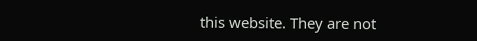this website. They are not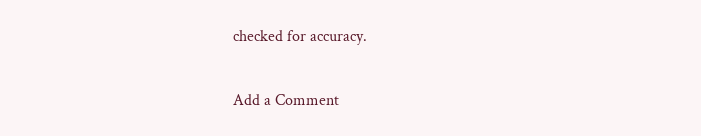checked for accuracy.

Add a Comment